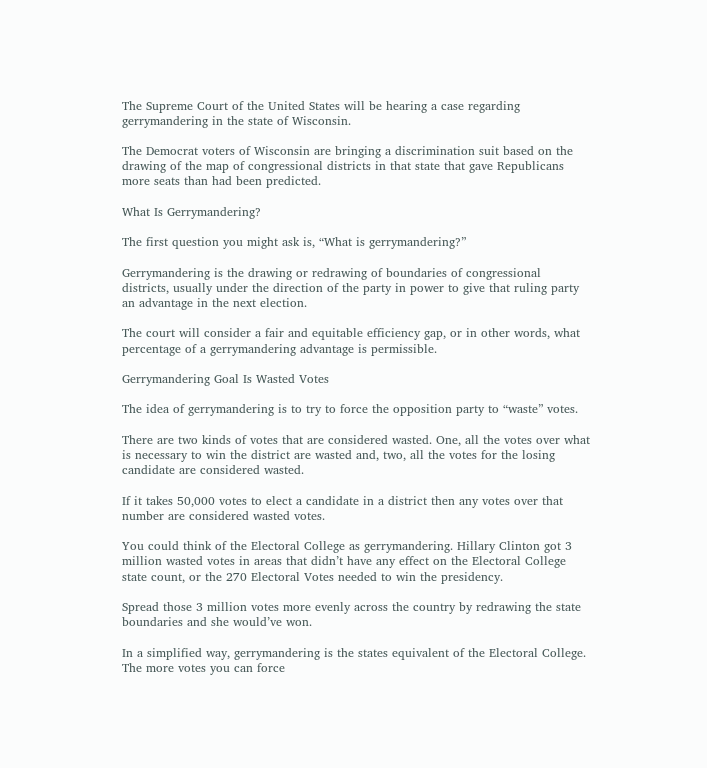The Supreme Court of the United States will be hearing a case regarding gerrymandering in the state of Wisconsin.

The Democrat voters of Wisconsin are bringing a discrimination suit based on the drawing of the map of congressional districts in that state that gave Republicans more seats than had been predicted.

What Is Gerrymandering?

The first question you might ask is, “What is gerrymandering?”

Gerrymandering is the drawing or redrawing of boundaries of congressional districts, usually under the direction of the party in power to give that ruling party an advantage in the next election.

The court will consider a fair and equitable efficiency gap, or in other words, what percentage of a gerrymandering advantage is permissible.

Gerrymandering Goal Is Wasted Votes

The idea of gerrymandering is to try to force the opposition party to “waste” votes.

There are two kinds of votes that are considered wasted. One, all the votes over what is necessary to win the district are wasted and, two, all the votes for the losing candidate are considered wasted.

If it takes 50,000 votes to elect a candidate in a district then any votes over that number are considered wasted votes.

You could think of the Electoral College as gerrymandering. Hillary Clinton got 3 million wasted votes in areas that didn’t have any effect on the Electoral College state count, or the 270 Electoral Votes needed to win the presidency.

Spread those 3 million votes more evenly across the country by redrawing the state boundaries and she would’ve won.

In a simplified way, gerrymandering is the states equivalent of the Electoral College. The more votes you can force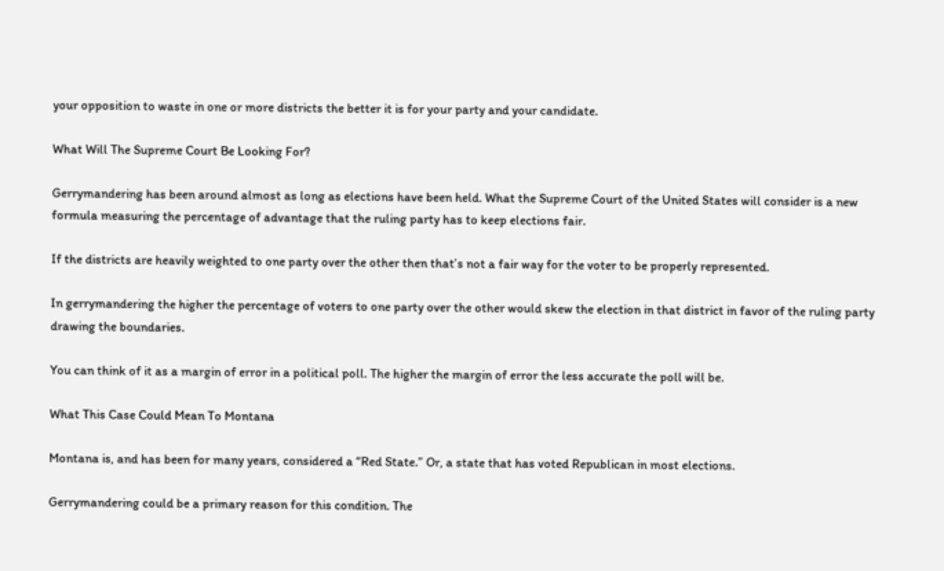your opposition to waste in one or more districts the better it is for your party and your candidate.

What Will The Supreme Court Be Looking For?

Gerrymandering has been around almost as long as elections have been held. What the Supreme Court of the United States will consider is a new formula measuring the percentage of advantage that the ruling party has to keep elections fair.

If the districts are heavily weighted to one party over the other then that’s not a fair way for the voter to be properly represented.

In gerrymandering the higher the percentage of voters to one party over the other would skew the election in that district in favor of the ruling party drawing the boundaries.

You can think of it as a margin of error in a political poll. The higher the margin of error the less accurate the poll will be.

What This Case Could Mean To Montana

Montana is, and has been for many years, considered a “Red State.” Or, a state that has voted Republican in most elections.

Gerrymandering could be a primary reason for this condition. The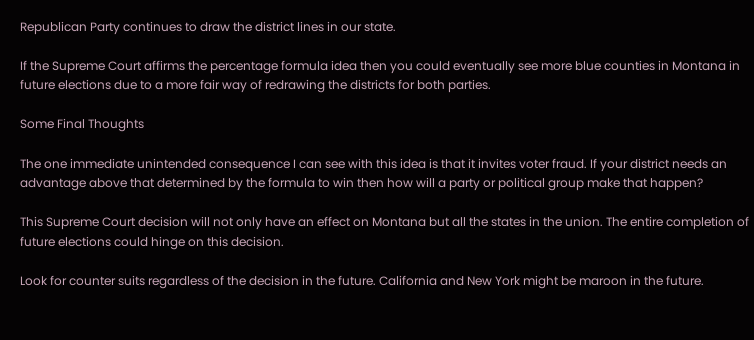Republican Party continues to draw the district lines in our state.

If the Supreme Court affirms the percentage formula idea then you could eventually see more blue counties in Montana in future elections due to a more fair way of redrawing the districts for both parties.

Some Final Thoughts

The one immediate unintended consequence I can see with this idea is that it invites voter fraud. If your district needs an advantage above that determined by the formula to win then how will a party or political group make that happen?

This Supreme Court decision will not only have an effect on Montana but all the states in the union. The entire completion of future elections could hinge on this decision.

Look for counter suits regardless of the decision in the future. California and New York might be maroon in the future.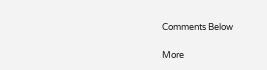Comments Below

More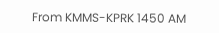From KMMS-KPRK 1450 AM